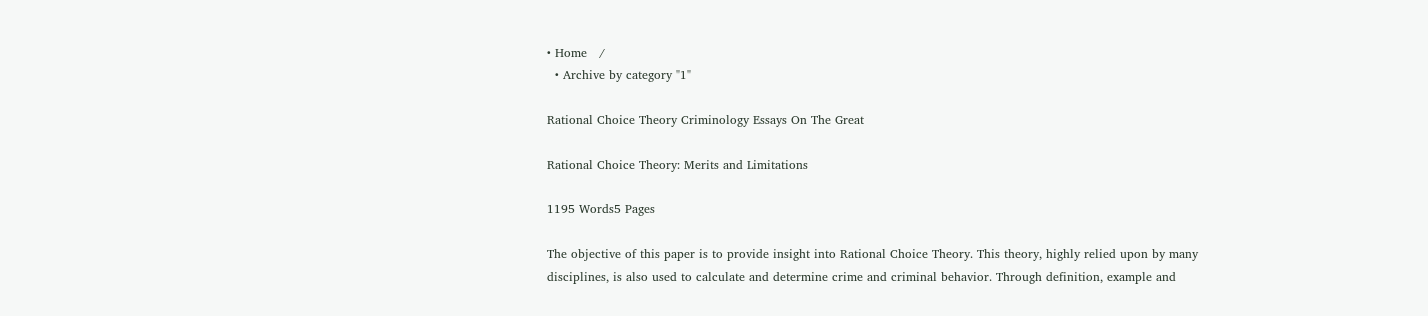• Home   /
  • Archive by category "1"

Rational Choice Theory Criminology Essays On The Great

Rational Choice Theory: Merits and Limitations

1195 Words5 Pages

The objective of this paper is to provide insight into Rational Choice Theory. This theory, highly relied upon by many disciplines, is also used to calculate and determine crime and criminal behavior. Through definition, example and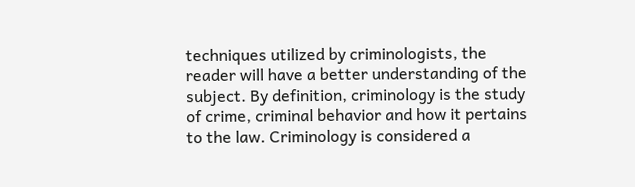techniques utilized by criminologists, the reader will have a better understanding of the subject. By definition, criminology is the study of crime, criminal behavior and how it pertains to the law. Criminology is considered a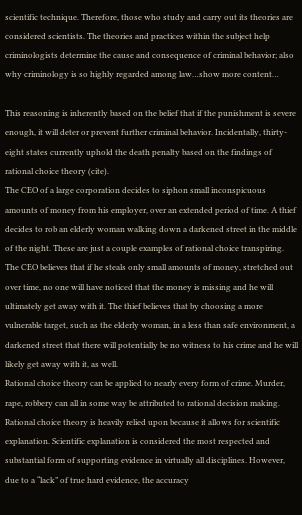scientific technique. Therefore, those who study and carry out its theories are considered scientists. The theories and practices within the subject help criminologists determine the cause and consequence of criminal behavior; also why criminology is so highly regarded among law…show more content…

This reasoning is inherently based on the belief that if the punishment is severe enough, it will deter or prevent further criminal behavior. Incidentally, thirty-eight states currently uphold the death penalty based on the findings of rational choice theory (cite).
The CEO of a large corporation decides to siphon small inconspicuous amounts of money from his employer, over an extended period of time. A thief decides to rob an elderly woman walking down a darkened street in the middle of the night. These are just a couple examples of rational choice transpiring. The CEO believes that if he steals only small amounts of money, stretched out over time, no one will have noticed that the money is missing and he will ultimately get away with it. The thief believes that by choosing a more vulnerable target, such as the elderly woman, in a less than safe environment, a darkened street that there will potentially be no witness to his crime and he will likely get away with it, as well.
Rational choice theory can be applied to nearly every form of crime. Murder, rape, robbery can all in some way be attributed to rational decision making. Rational choice theory is heavily relied upon because it allows for scientific explanation. Scientific explanation is considered the most respected and substantial form of supporting evidence in virtually all disciplines. However, due to a “lack” of true hard evidence, the accuracy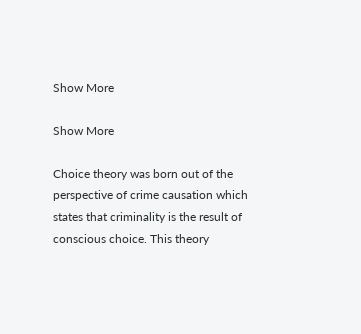Show More

Show More

Choice theory was born out of the perspective of crime causation which states that criminality is the result of conscious choice. This theory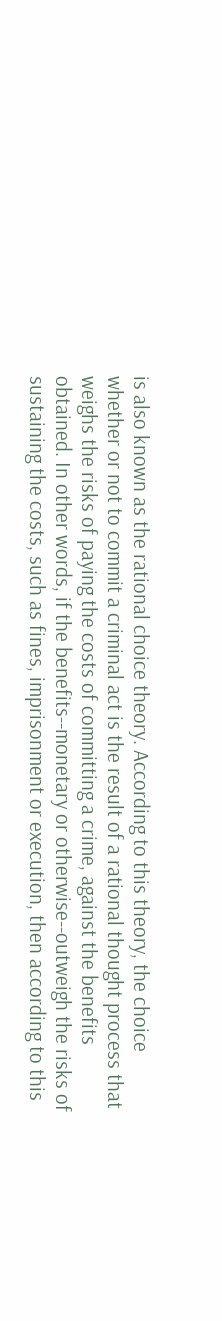is also known as the rational choice theory. According to this theory, the choice whether or not to commit a criminal act is the result of a rational thought process that weighs the risks of paying the costs of committing a crime, against the benefits obtained. In other words, if the benefits--monetary or otherwise--outweigh the risks of sustaining the costs, such as fines, imprisonment or execution, then according to this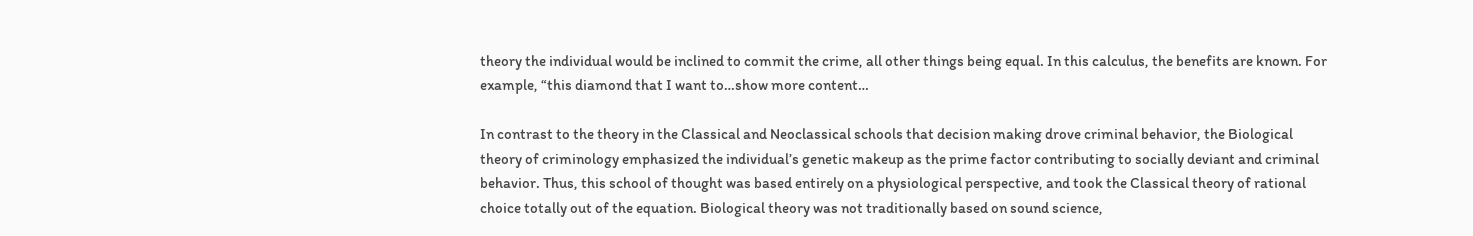theory the individual would be inclined to commit the crime, all other things being equal. In this calculus, the benefits are known. For example, “this diamond that I want to…show more content…

In contrast to the theory in the Classical and Neoclassical schools that decision making drove criminal behavior, the Biological theory of criminology emphasized the individual’s genetic makeup as the prime factor contributing to socially deviant and criminal behavior. Thus, this school of thought was based entirely on a physiological perspective, and took the Classical theory of rational choice totally out of the equation. Biological theory was not traditionally based on sound science,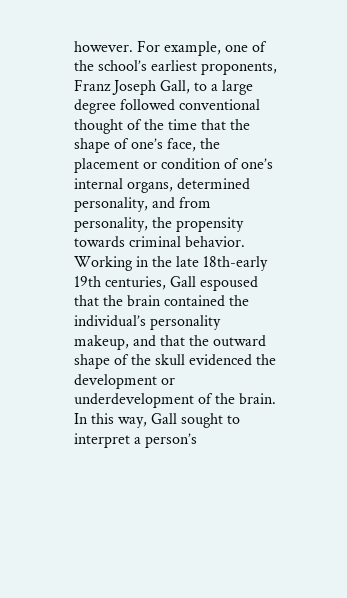however. For example, one of the school’s earliest proponents, Franz Joseph Gall, to a large degree followed conventional thought of the time that the shape of one’s face, the placement or condition of one’s internal organs, determined personality, and from personality, the propensity towards criminal behavior. Working in the late 18th-early 19th centuries, Gall espoused that the brain contained the individual’s personality makeup, and that the outward shape of the skull evidenced the development or underdevelopment of the brain. In this way, Gall sought to interpret a person’s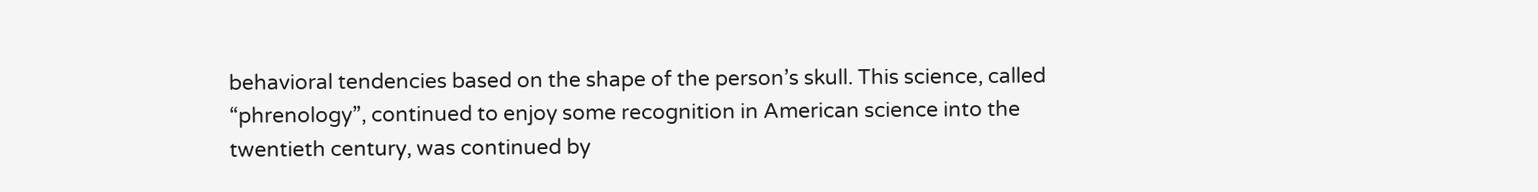behavioral tendencies based on the shape of the person’s skull. This science, called “phrenology”, continued to enjoy some recognition in American science into the twentieth century, was continued by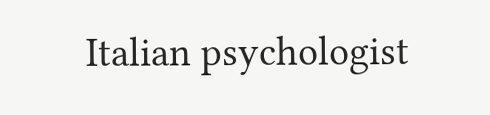Italian psychologist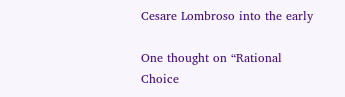Cesare Lombroso into the early

One thought on “Rational Choice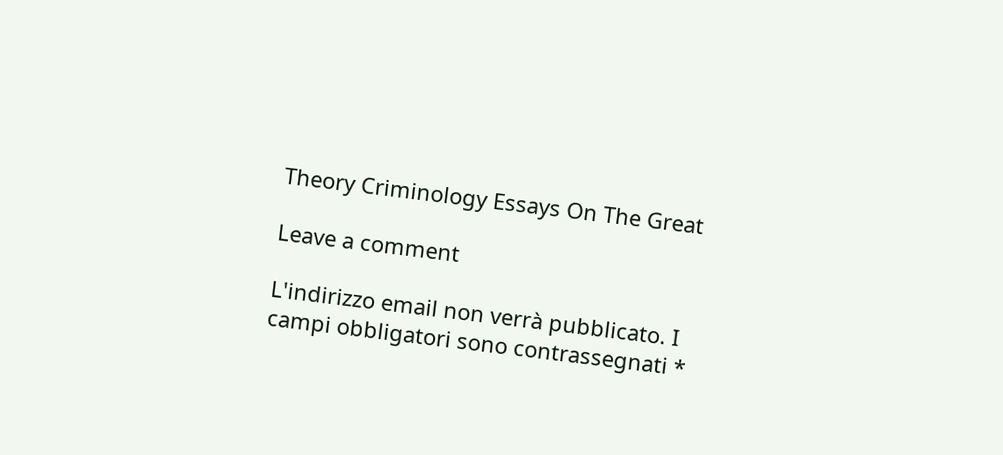Theory Criminology Essays On The Great

Leave a comment

L'indirizzo email non verrà pubblicato. I campi obbligatori sono contrassegnati *